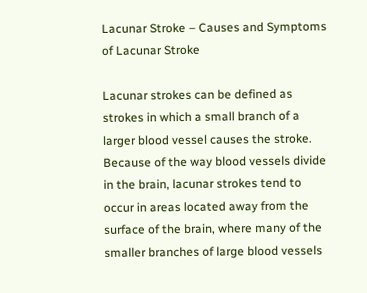Lacunar Stroke – Causes and Symptoms of Lacunar Stroke

Lacunar strokes can be defined as strokes in which a small branch of a larger blood vessel causes the stroke. Because of the way blood vessels divide in the brain, lacunar strokes tend to occur in areas located away from the surface of the brain, where many of the smaller branches of large blood vessels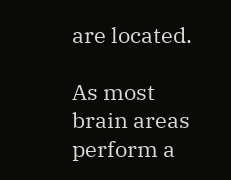are located.

As most brain areas perform a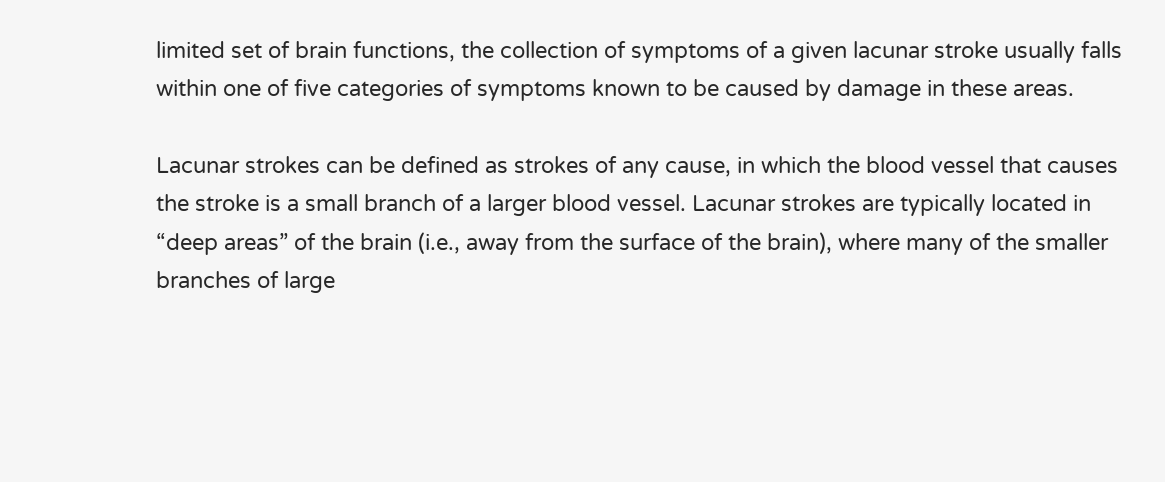limited set of brain functions, the collection of symptoms of a given lacunar stroke usually falls within one of five categories of symptoms known to be caused by damage in these areas.

Lacunar strokes can be defined as strokes of any cause, in which the blood vessel that causes the stroke is a small branch of a larger blood vessel. Lacunar strokes are typically located in “deep areas” of the brain (i.e., away from the surface of the brain), where many of the smaller branches of large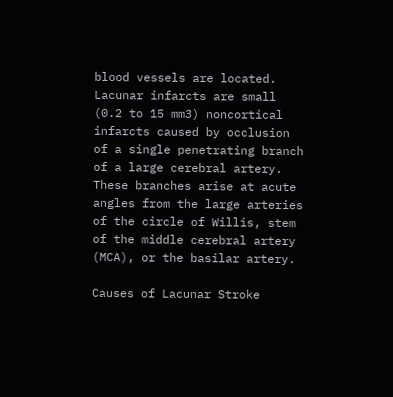blood vessels are located. Lacunar infarcts are small (0.2 to 15 mm3) noncortical infarcts caused by occlusion of a single penetrating branch of a large cerebral artery. These branches arise at acute angles from the large arteries of the circle of Willis, stem of the middle cerebral artery (MCA), or the basilar artery.

Causes of Lacunar Stroke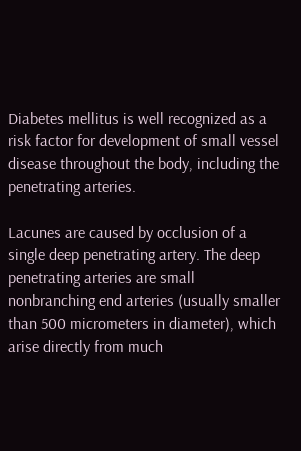Diabetes mellitus is well recognized as a risk factor for development of small vessel disease throughout the body, including the penetrating arteries.

Lacunes are caused by occlusion of a single deep penetrating artery. The deep penetrating arteries are small nonbranching end arteries (usually smaller than 500 micrometers in diameter), which arise directly from much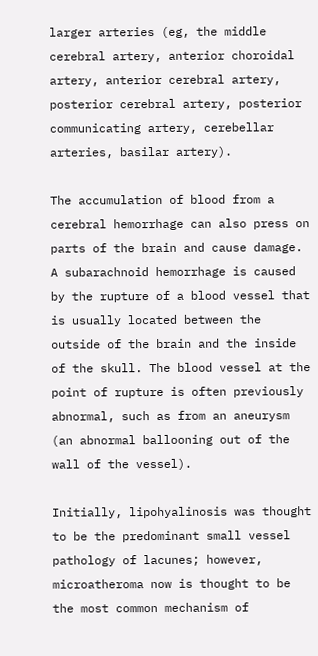larger arteries (eg, the middle cerebral artery, anterior choroidal artery, anterior cerebral artery, posterior cerebral artery, posterior communicating artery, cerebellar arteries, basilar artery).

The accumulation of blood from a cerebral hemorrhage can also press on parts of the brain and cause damage. A subarachnoid hemorrhage is caused by the rupture of a blood vessel that is usually located between the outside of the brain and the inside of the skull. The blood vessel at the point of rupture is often previously abnormal, such as from an aneurysm (an abnormal ballooning out of the wall of the vessel).

Initially, lipohyalinosis was thought to be the predominant small vessel pathology of lacunes; however, microatheroma now is thought to be the most common mechanism of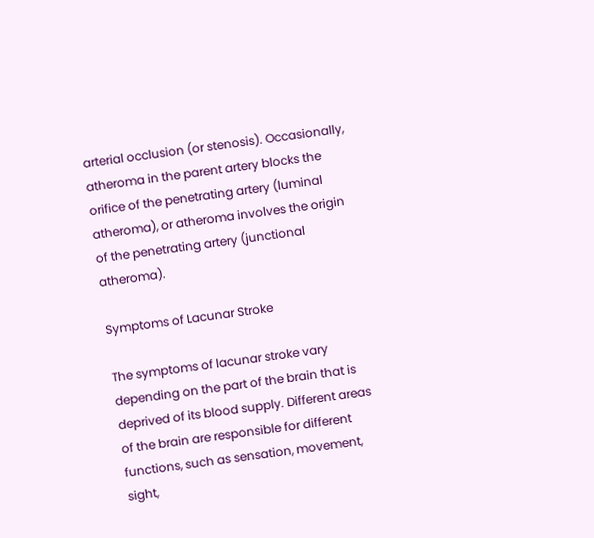arterial occlusion (or stenosis). Occasionally, atheroma in the parent artery blocks the orifice of the penetrating artery (luminal atheroma), or atheroma involves the origin of the penetrating artery (junctional atheroma).

Symptoms of Lacunar Stroke

The symptoms of lacunar stroke vary depending on the part of the brain that is deprived of its blood supply. Different areas of the brain are responsible for different functions, such as sensation, movement, sight,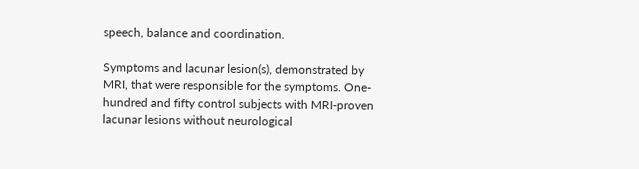speech, balance and coordination.

Symptoms and lacunar lesion(s), demonstrated by MRI, that were responsible for the symptoms. One-hundred and fifty control subjects with MRI-proven lacunar lesions without neurological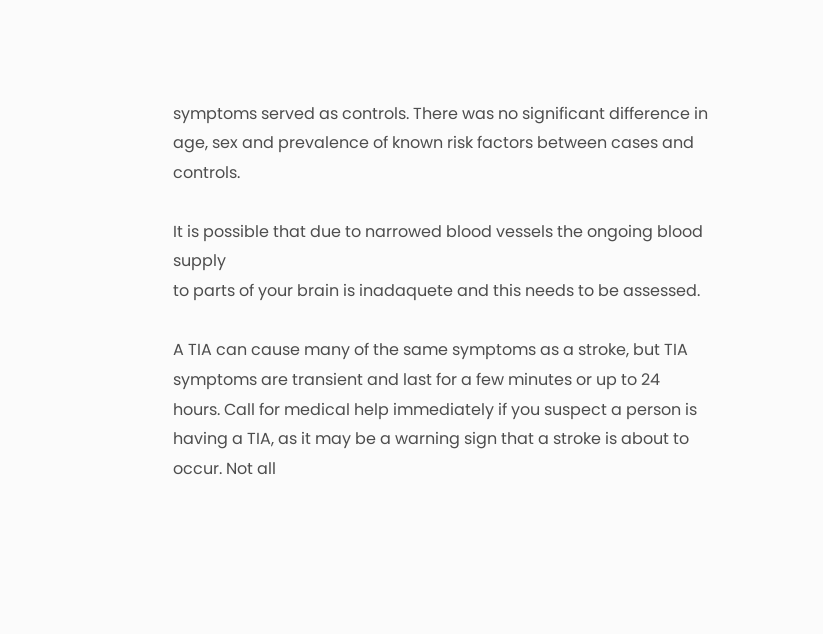symptoms served as controls. There was no significant difference in age, sex and prevalence of known risk factors between cases and controls.

It is possible that due to narrowed blood vessels the ongoing blood supply
to parts of your brain is inadaquete and this needs to be assessed.

A TIA can cause many of the same symptoms as a stroke, but TIA symptoms are transient and last for a few minutes or up to 24 hours. Call for medical help immediately if you suspect a person is having a TIA, as it may be a warning sign that a stroke is about to occur. Not all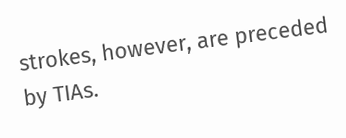strokes, however, are preceded by TIAs.